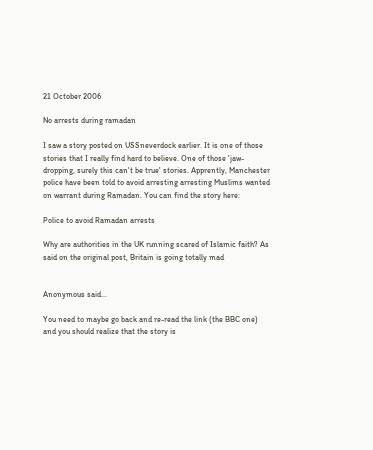21 October 2006

No arrests during ramadan

I saw a story posted on USSneverdock earlier. It is one of those stories that I really find hard to believe. One of those 'jaw-dropping, surely this can't be true' stories. Apprently, Manchester police have been told to avoid arresting arresting Muslims wanted on warrant during Ramadan. You can find the story here:

Police to avoid Ramadan arrests

Why are authorities in the UK running scared of Islamic faith? As said on the original post, Britain is going totally mad


Anonymous said...

You need to maybe go back and re-read the link (the BBC one) and you should realize that the story is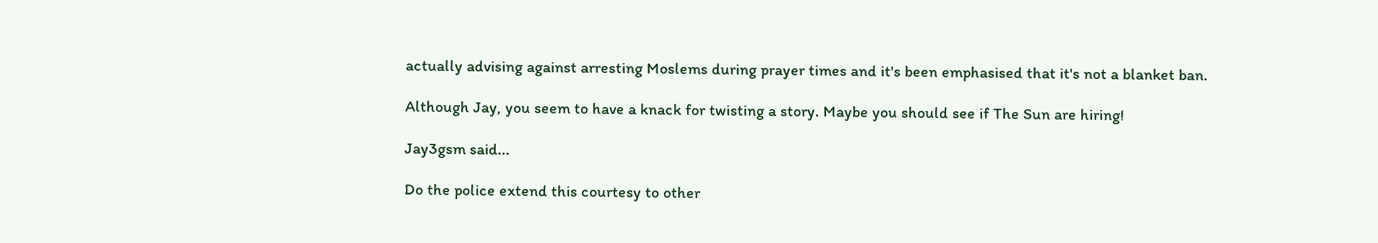actually advising against arresting Moslems during prayer times and it's been emphasised that it's not a blanket ban.

Although Jay, you seem to have a knack for twisting a story. Maybe you should see if The Sun are hiring!

Jay3gsm said...

Do the police extend this courtesy to other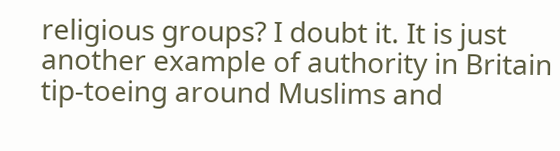religious groups? I doubt it. It is just another example of authority in Britain tip-toeing around Muslims and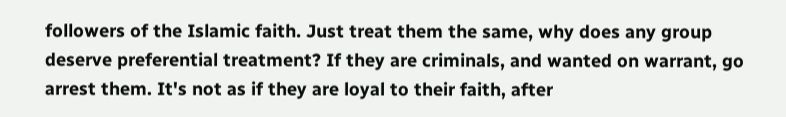followers of the Islamic faith. Just treat them the same, why does any group deserve preferential treatment? If they are criminals, and wanted on warrant, go arrest them. It's not as if they are loyal to their faith, after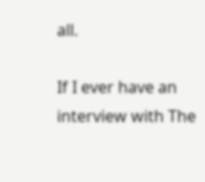all.

If I ever have an interview with The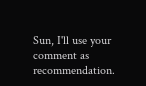Sun, I'll use your comment as recommendation.